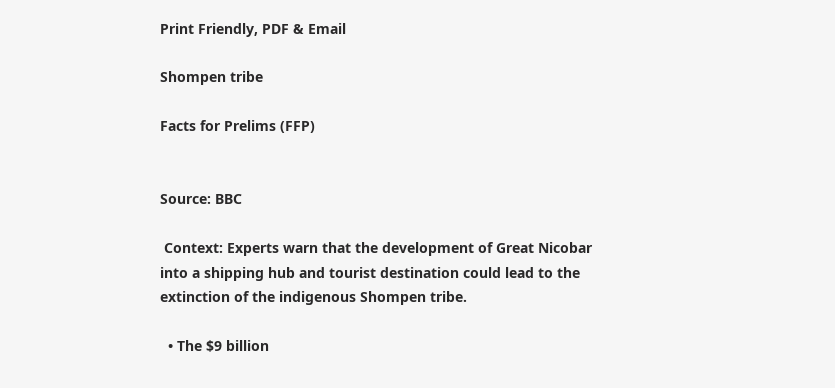Print Friendly, PDF & Email

Shompen tribe

Facts for Prelims (FFP)


Source: BBC

 Context: Experts warn that the development of Great Nicobar into a shipping hub and tourist destination could lead to the extinction of the indigenous Shompen tribe.

  • The $9 billion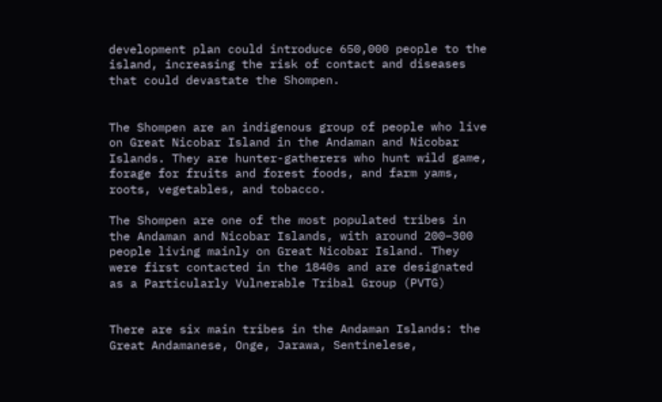development plan could introduce 650,000 people to the island, increasing the risk of contact and diseases that could devastate the Shompen.


The Shompen are an indigenous group of people who live on Great Nicobar Island in the Andaman and Nicobar Islands. They are hunter-gatherers who hunt wild game, forage for fruits and forest foods, and farm yams, roots, vegetables, and tobacco.

The Shompen are one of the most populated tribes in the Andaman and Nicobar Islands, with around 200–300 people living mainly on Great Nicobar Island. They were first contacted in the 1840s and are designated as a Particularly Vulnerable Tribal Group (PVTG)


There are six main tribes in the Andaman Islands: the Great Andamanese, Onge, Jarawa, Sentinelese,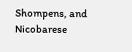Shompens, and Nicobarese